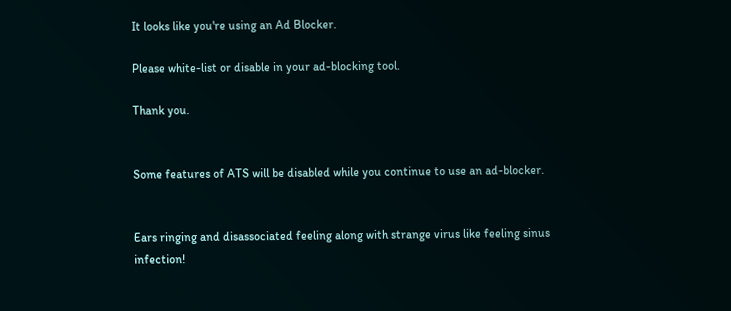It looks like you're using an Ad Blocker.

Please white-list or disable in your ad-blocking tool.

Thank you.


Some features of ATS will be disabled while you continue to use an ad-blocker.


Ears ringing and disassociated feeling along with strange virus like feeling sinus infection!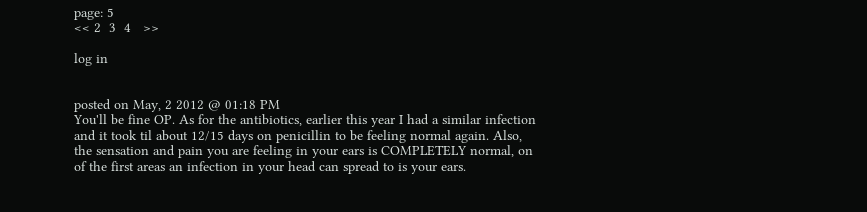page: 5
<< 2  3  4   >>

log in


posted on May, 2 2012 @ 01:18 PM
You'll be fine OP. As for the antibiotics, earlier this year I had a similar infection and it took til about 12/15 days on penicillin to be feeling normal again. Also, the sensation and pain you are feeling in your ears is COMPLETELY normal, on of the first areas an infection in your head can spread to is your ears.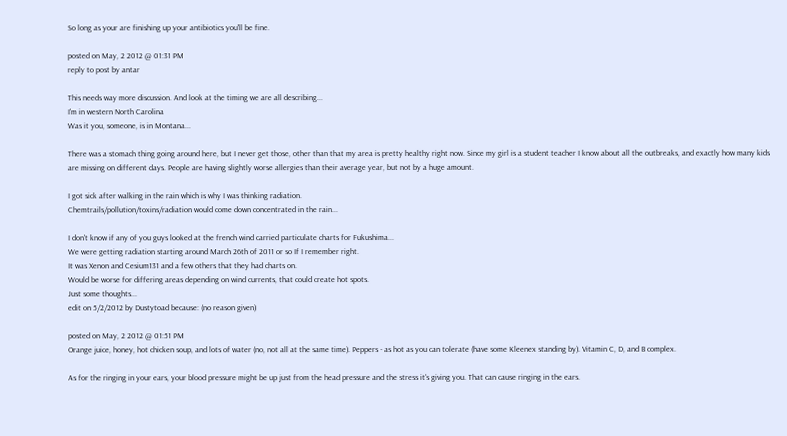So long as your are finishing up your antibiotics you'll be fine.

posted on May, 2 2012 @ 01:31 PM
reply to post by antar

This needs way more discussion. And look at the timing we are all describing...
I'm in western North Carolina
Was it you, someone, is in Montana...

There was a stomach thing going around here, but I never get those, other than that my area is pretty healthy right now. Since my girl is a student teacher I know about all the outbreaks, and exactly how many kids are missing on different days. People are having slightly worse allergies than their average year, but not by a huge amount.

I got sick after walking in the rain which is why I was thinking radiation.
Chemtrails/pollution/toxins/radiation would come down concentrated in the rain...

I don't know if any of you guys looked at the french wind carried particulate charts for Fukushima...
We were getting radiation starting around March 26th of 2011 or so If I remember right.
It was Xenon and Cesium131 and a few others that they had charts on.
Would be worse for differing areas depending on wind currents, that could create hot spots.
Just some thoughts...
edit on 5/2/2012 by Dustytoad because: (no reason given)

posted on May, 2 2012 @ 01:51 PM
Orange juice, honey, hot chicken soup, and lots of water (no, not all at the same time). Peppers - as hot as you can tolerate (have some Kleenex standing by). Vitamin C, D, and B complex.

As for the ringing in your ears, your blood pressure might be up just from the head pressure and the stress it's giving you. That can cause ringing in the ears.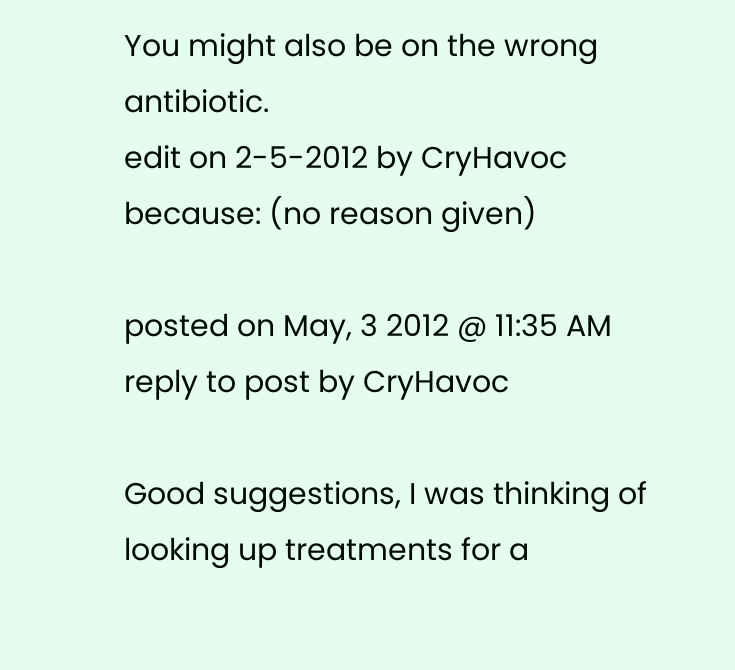You might also be on the wrong antibiotic.
edit on 2-5-2012 by CryHavoc because: (no reason given)

posted on May, 3 2012 @ 11:35 AM
reply to post by CryHavoc

Good suggestions, I was thinking of looking up treatments for a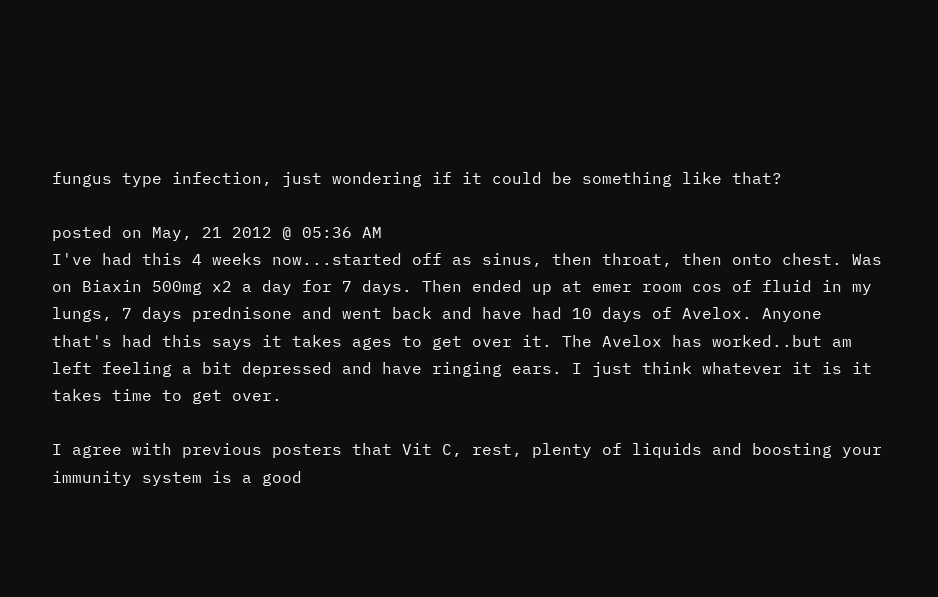fungus type infection, just wondering if it could be something like that?

posted on May, 21 2012 @ 05:36 AM
I've had this 4 weeks now...started off as sinus, then throat, then onto chest. Was on Biaxin 500mg x2 a day for 7 days. Then ended up at emer room cos of fluid in my lungs, 7 days prednisone and went back and have had 10 days of Avelox. Anyone that's had this says it takes ages to get over it. The Avelox has worked..but am left feeling a bit depressed and have ringing ears. I just think whatever it is it takes time to get over.

I agree with previous posters that Vit C, rest, plenty of liquids and boosting your immunity system is a good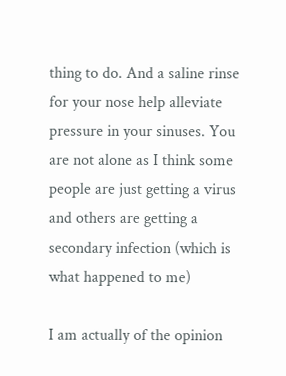thing to do. And a saline rinse for your nose help alleviate pressure in your sinuses. You are not alone as I think some people are just getting a virus and others are getting a secondary infection (which is what happened to me)

I am actually of the opinion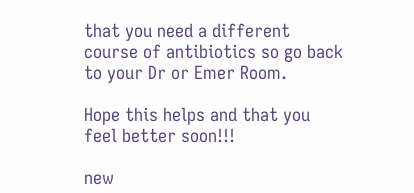that you need a different course of antibiotics so go back to your Dr or Emer Room.

Hope this helps and that you feel better soon!!!

new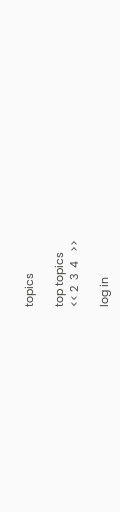topics

top topics
<< 2  3  4   >>

log in